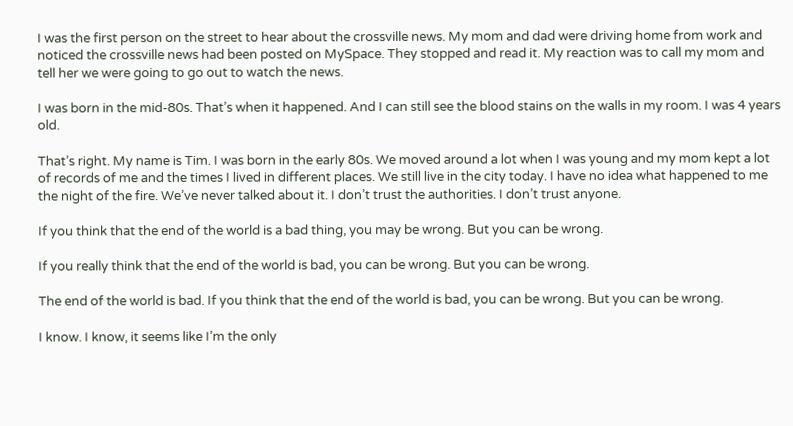I was the first person on the street to hear about the crossville news. My mom and dad were driving home from work and noticed the crossville news had been posted on MySpace. They stopped and read it. My reaction was to call my mom and tell her we were going to go out to watch the news.

I was born in the mid-80s. That’s when it happened. And I can still see the blood stains on the walls in my room. I was 4 years old.

That’s right. My name is Tim. I was born in the early 80s. We moved around a lot when I was young and my mom kept a lot of records of me and the times I lived in different places. We still live in the city today. I have no idea what happened to me the night of the fire. We’ve never talked about it. I don’t trust the authorities. I don’t trust anyone.

If you think that the end of the world is a bad thing, you may be wrong. But you can be wrong.

If you really think that the end of the world is bad, you can be wrong. But you can be wrong.

The end of the world is bad. If you think that the end of the world is bad, you can be wrong. But you can be wrong.

I know. I know, it seems like I’m the only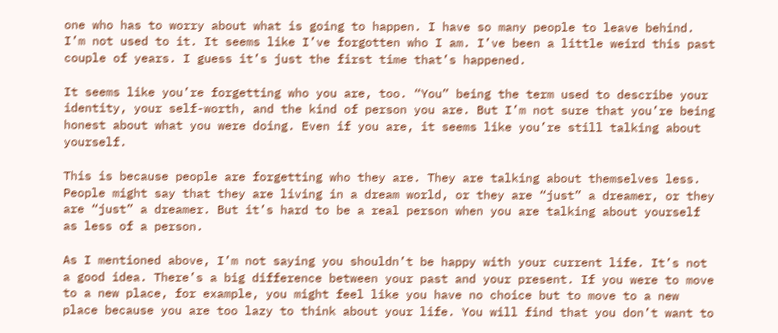one who has to worry about what is going to happen. I have so many people to leave behind. I’m not used to it. It seems like I’ve forgotten who I am. I’ve been a little weird this past couple of years. I guess it’s just the first time that’s happened.

It seems like you’re forgetting who you are, too. “You” being the term used to describe your identity, your self-worth, and the kind of person you are. But I’m not sure that you’re being honest about what you were doing. Even if you are, it seems like you’re still talking about yourself.

This is because people are forgetting who they are. They are talking about themselves less. People might say that they are living in a dream world, or they are “just” a dreamer, or they are “just” a dreamer. But it’s hard to be a real person when you are talking about yourself as less of a person.

As I mentioned above, I’m not saying you shouldn’t be happy with your current life. It’s not a good idea. There’s a big difference between your past and your present. If you were to move to a new place, for example, you might feel like you have no choice but to move to a new place because you are too lazy to think about your life. You will find that you don’t want to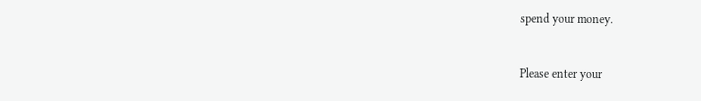spend your money.


Please enter your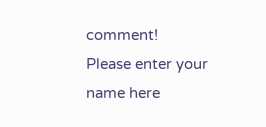comment!
Please enter your name here